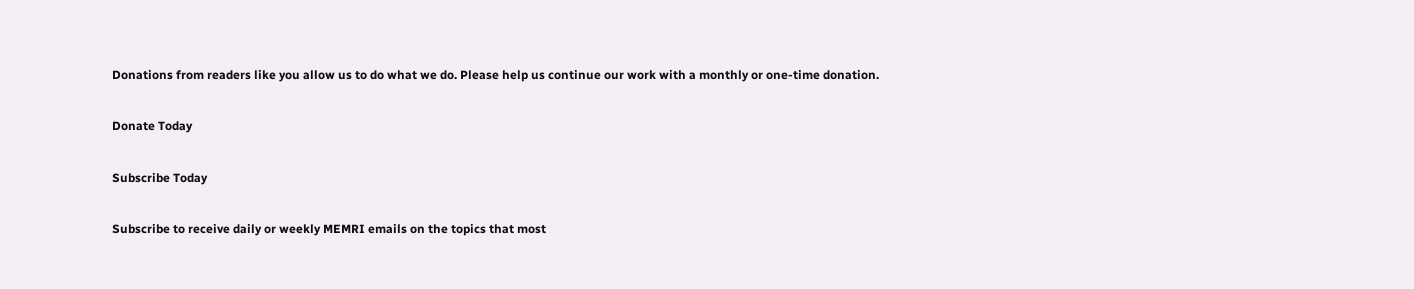Donations from readers like you allow us to do what we do. Please help us continue our work with a monthly or one-time donation.

Donate Today

Subscribe Today

Subscribe to receive daily or weekly MEMRI emails on the topics that most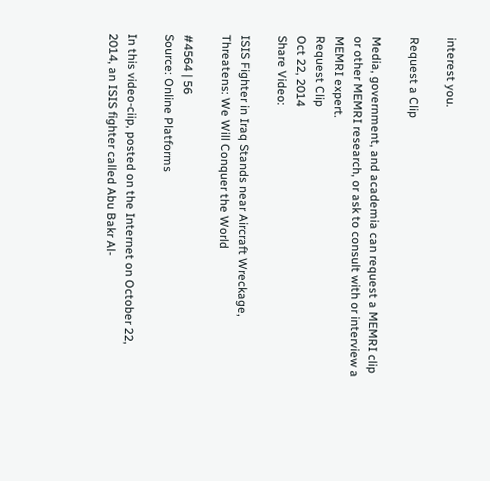interest you.

Request a Clip

Media, government, and academia can request a MEMRI clip or other MEMRI research, or ask to consult with or interview a MEMRI expert.
Request Clip
Oct 22, 2014
Share Video:

ISIS Fighter in Iraq Stands near Aircraft Wreckage, Threatens: We Will Conquer the World

#4564 | 56
Source: Online Platforms

In this video-ciip, posted on the Internet on October 22, 2014, an ISIS fighter called Abu Bakr Al-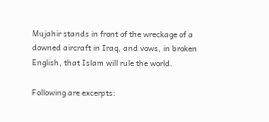Mujahir stands in front of the wreckage of a downed aircraft in Iraq, and vows, in broken English, that Islam will rule the world.

Following are excerpts: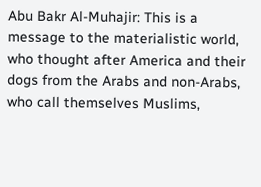Abu Bakr Al-Muhajir: This is a message to the materialistic world, who thought after America and their dogs from the Arabs and non-Arabs, who call themselves Muslims,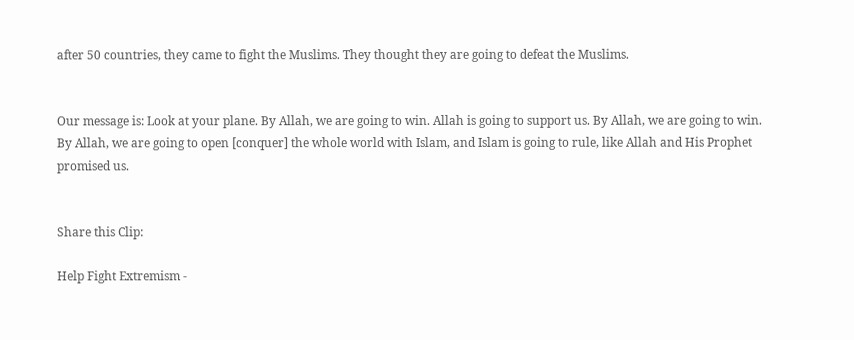after 50 countries, they came to fight the Muslims. They thought they are going to defeat the Muslims.


Our message is: Look at your plane. By Allah, we are going to win. Allah is going to support us. By Allah, we are going to win. By Allah, we are going to open [conquer] the whole world with Islam, and Islam is going to rule, like Allah and His Prophet promised us.


Share this Clip:

Help Fight Extremism -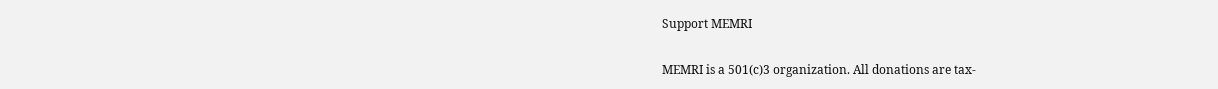Support MEMRI

MEMRI is a 501(c)3 organization. All donations are tax-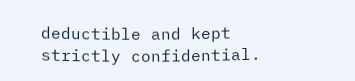deductible and kept strictly confidential.